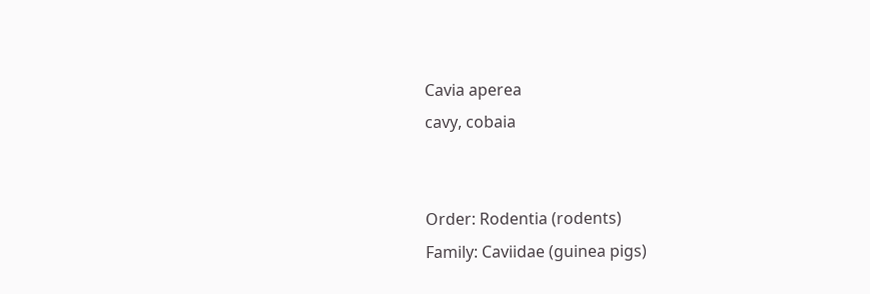Cavia aperea
cavy, cobaia


Order: Rodentia (rodents)
Family: Caviidae (guinea pigs)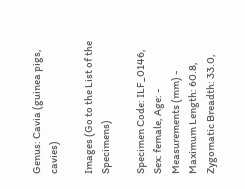Genus: Cavia (guinea pigs, cavies)

Images (Go to the List of the Specimens)

Specimen Code: ILF_0146, Sex: female, Age: -
Measurements (mm) - Maximum Length: 60.8, Zygomatic Breadth: 33.0,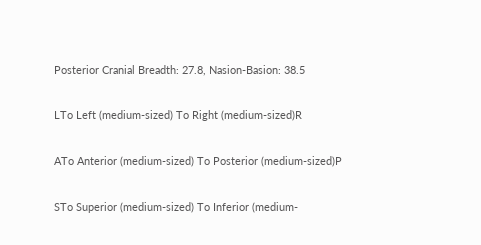Posterior Cranial Breadth: 27.8, Nasion-Basion: 38.5

LTo Left (medium-sized) To Right (medium-sized)R

ATo Anterior (medium-sized) To Posterior (medium-sized)P

STo Superior (medium-sized) To Inferior (medium-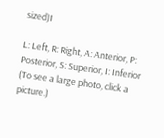sized)I

L: Left, R: Right, A: Anterior, P: Posterior, S: Superior, I: Inferior
(To see a large photo, click a picture.)